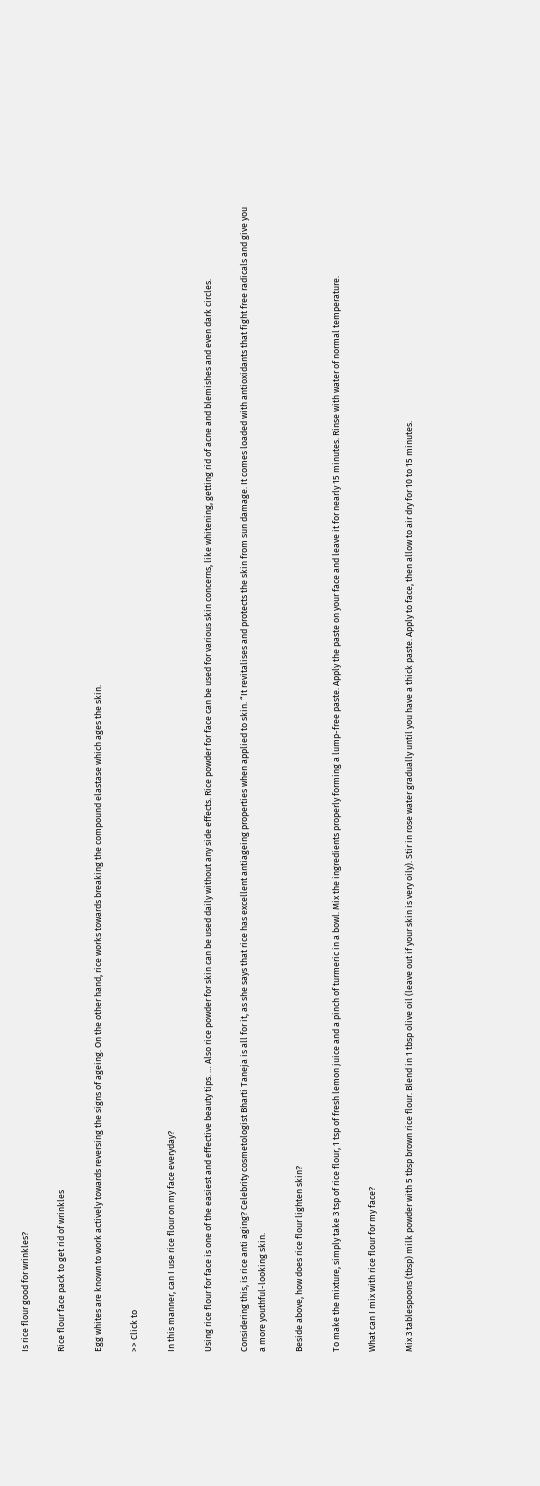Is rice flour good for wrinkles?

Rice flour face pack to get rid of wrinkles

Egg whites are known to work actively towards reversing the signs of ageing. On the other hand, rice works towards breaking the compound elastase which ages the skin.

>> Click to

In this manner, can I use rice flour on my face everyday?

Using rice flour for face is one of the easiest and effective beauty tips. … Also rice powder for skin can be used daily without any side effects. Rice powder for face can be used for various skin concerns, like whitening, getting rid of acne and blemishes and even dark circles.

Considering this, is rice anti aging? Celebrity cosmetologist Bharti Taneja is all for it, as she says that rice has excellent antiageing properties when applied to skin. “It revitalises and protects the skin from sun damage. It comes loaded with antioxidants that fight free radicals and give you a more youthful-looking skin.

Beside above, how does rice flour lighten skin?

To make the mixture, simply take 3 tsp of rice flour, 1 tsp of fresh lemon juice and a pinch of turmeric in a bowl. Mix the ingredients properly forming a lump-free paste. Apply the paste on your face and leave it for nearly 15 minutes. Rinse with water of normal temperature.

What can I mix with rice flour for my face?

Mix 3 tablespoons (tbsp) milk powder with 5 tbsp brown rice flour. Blend in 1 tbsp olive oil (leave out if your skin is very oily). Stir in rose water gradually until you have a thick paste. Apply to face, then allow to air dry for 10 to 15 minutes.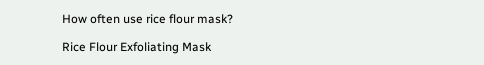How often use rice flour mask?

Rice Flour Exfoliating Mask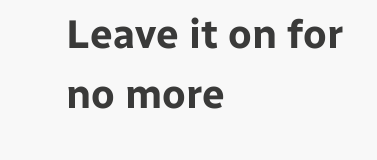Leave it on for no more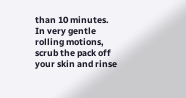than 10 minutes. In very gentle rolling motions, scrub the pack off your skin and rinse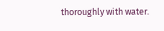thoroughly with water.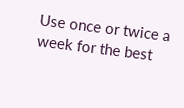Use once or twice a week for the best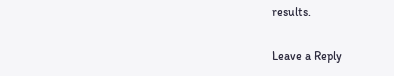results.

Leave a Reply